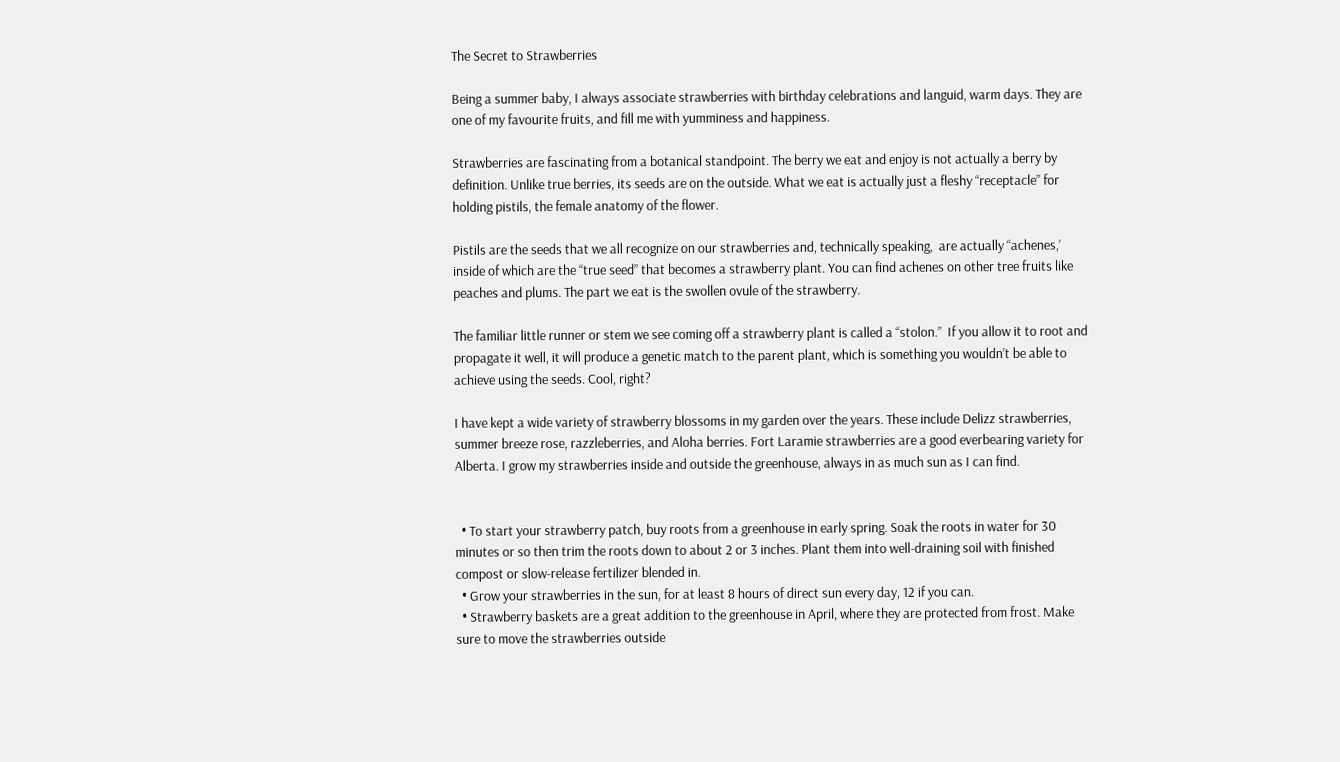The Secret to Strawberries

Being a summer baby, I always associate strawberries with birthday celebrations and languid, warm days. They are one of my favourite fruits, and fill me with yumminess and happiness.

Strawberries are fascinating from a botanical standpoint. The berry we eat and enjoy is not actually a berry by definition. Unlike true berries, its seeds are on the outside. What we eat is actually just a fleshy “receptacle” for holding pistils, the female anatomy of the flower.

Pistils are the seeds that we all recognize on our strawberries and, technically speaking,  are actually “achenes,’ inside of which are the “true seed” that becomes a strawberry plant. You can find achenes on other tree fruits like peaches and plums. The part we eat is the swollen ovule of the strawberry.

The familiar little runner or stem we see coming off a strawberry plant is called a “stolon.”  If you allow it to root and propagate it well, it will produce a genetic match to the parent plant, which is something you wouldn’t be able to achieve using the seeds. Cool, right?

I have kept a wide variety of strawberry blossoms in my garden over the years. These include Delizz strawberries, summer breeze rose, razzleberries, and Aloha berries. Fort Laramie strawberries are a good everbearing variety for Alberta. I grow my strawberries inside and outside the greenhouse, always in as much sun as I can find.


  • To start your strawberry patch, buy roots from a greenhouse in early spring. Soak the roots in water for 30 minutes or so then trim the roots down to about 2 or 3 inches. Plant them into well-draining soil with finished compost or slow-release fertilizer blended in.
  • Grow your strawberries in the sun, for at least 8 hours of direct sun every day, 12 if you can.
  • Strawberry baskets are a great addition to the greenhouse in April, where they are protected from frost. Make sure to move the strawberries outside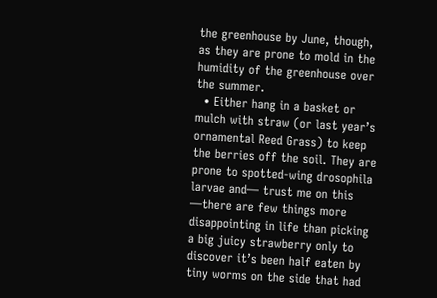the greenhouse by June, though, as they are prone to mold in the humidity of the greenhouse over the summer.
  • Either hang in a basket or mulch with straw (or last year’s ornamental Reed Grass) to keep the berries off the soil. They are prone to spotted-wing drosophila larvae and— trust me on this —there are few things more disappointing in life than picking a big juicy strawberry only to discover it’s been half eaten by tiny worms on the side that had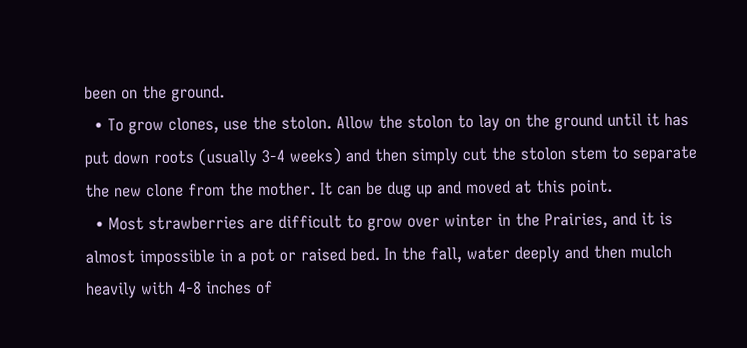been on the ground.
  • To grow clones, use the stolon. Allow the stolon to lay on the ground until it has put down roots (usually 3-4 weeks) and then simply cut the stolon stem to separate the new clone from the mother. It can be dug up and moved at this point.
  • Most strawberries are difficult to grow over winter in the Prairies, and it is almost impossible in a pot or raised bed. In the fall, water deeply and then mulch heavily with 4-8 inches of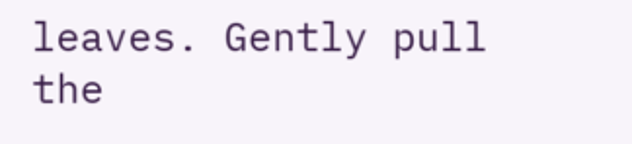leaves. Gently pull the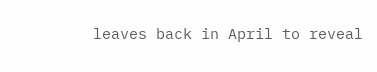leaves back in April to reveal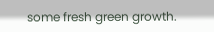some fresh green growth.